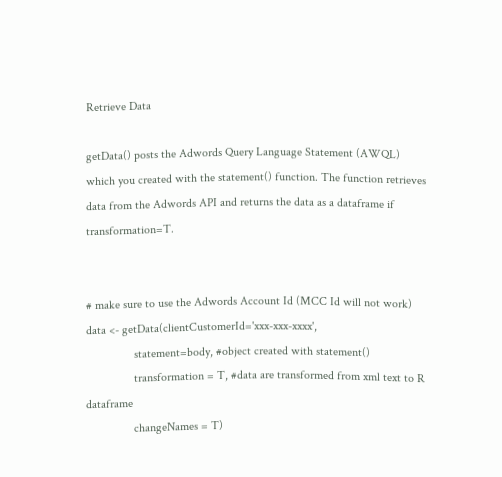Retrieve Data

getData() posts the Adwords Query Language Statement (AWQL) which you created with the statement() function. The function retrieves data from the Adwords API and returns the data as a dataframe if transformation=T.


# make sure to use the Adwords Account Id (MCC Id will not work)
data <- getData(clientCustomerId='xxx-xxx-xxxx',
                statement=body, #object created with statement()
                transformation = T, #data are transformed from xml text to R dataframe
                changeNames = T)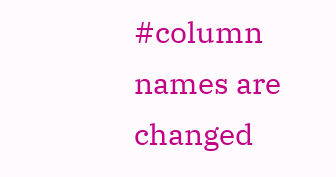#column names are changed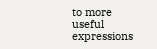to more useful expressions